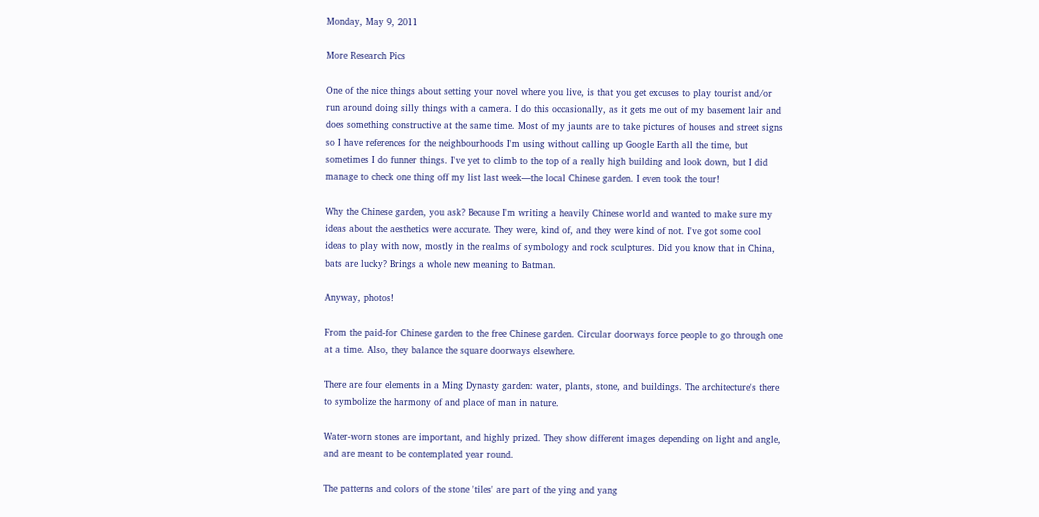Monday, May 9, 2011

More Research Pics

One of the nice things about setting your novel where you live, is that you get excuses to play tourist and/or run around doing silly things with a camera. I do this occasionally, as it gets me out of my basement lair and does something constructive at the same time. Most of my jaunts are to take pictures of houses and street signs so I have references for the neighbourhoods I'm using without calling up Google Earth all the time, but sometimes I do funner things. I've yet to climb to the top of a really high building and look down, but I did manage to check one thing off my list last week—the local Chinese garden. I even took the tour!

Why the Chinese garden, you ask? Because I'm writing a heavily Chinese world and wanted to make sure my ideas about the aesthetics were accurate. They were, kind of, and they were kind of not. I've got some cool ideas to play with now, mostly in the realms of symbology and rock sculptures. Did you know that in China, bats are lucky? Brings a whole new meaning to Batman.

Anyway, photos!

From the paid-for Chinese garden to the free Chinese garden. Circular doorways force people to go through one at a time. Also, they balance the square doorways elsewhere.

There are four elements in a Ming Dynasty garden: water, plants, stone, and buildings. The architecture's there to symbolize the harmony of and place of man in nature.

Water-worn stones are important, and highly prized. They show different images depending on light and angle, and are meant to be contemplated year round.

The patterns and colors of the stone 'tiles' are part of the ying and yang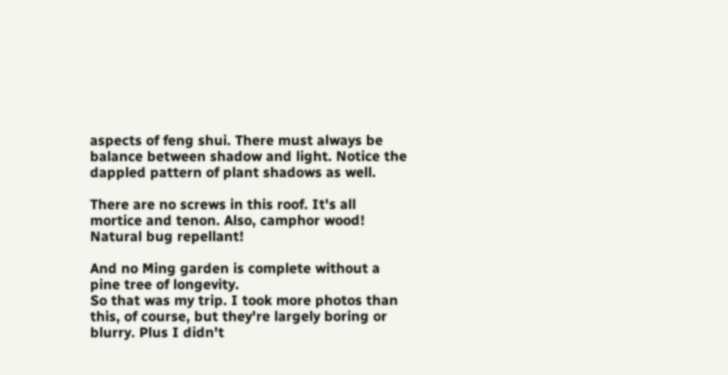aspects of feng shui. There must always be balance between shadow and light. Notice the dappled pattern of plant shadows as well.

There are no screws in this roof. It's all mortice and tenon. Also, camphor wood! Natural bug repellant!

And no Ming garden is complete without a pine tree of longevity.
So that was my trip. I took more photos than this, of course, but they're largely boring or blurry. Plus I didn't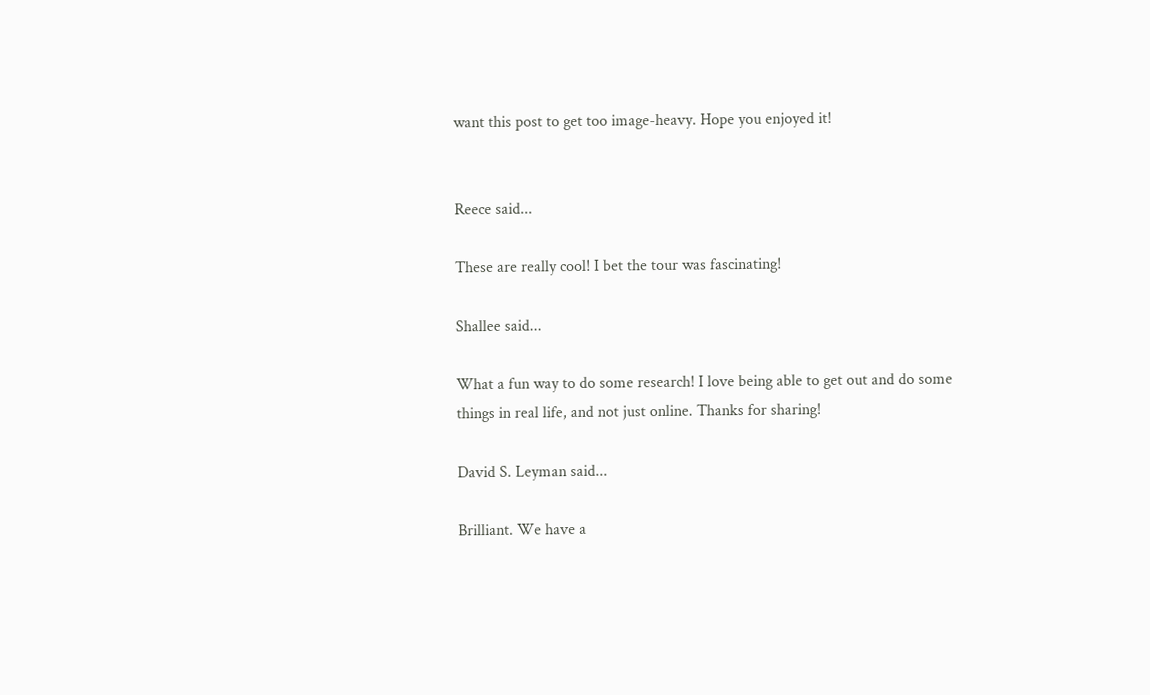want this post to get too image-heavy. Hope you enjoyed it!


Reece said...

These are really cool! I bet the tour was fascinating!

Shallee said...

What a fun way to do some research! I love being able to get out and do some things in real life, and not just online. Thanks for sharing!

David S. Leyman said...

Brilliant. We have a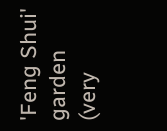'Feng Shui' garden (very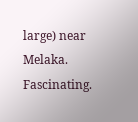large) near Melaka. Fascinating.